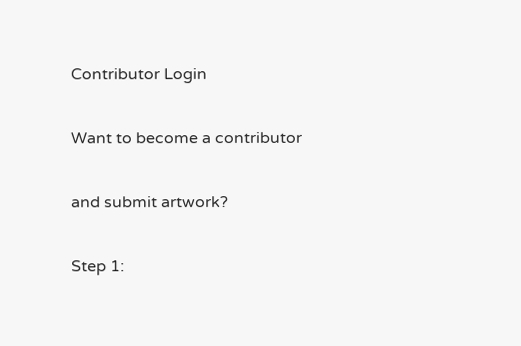Contributor Login

Want to become a contributor

and submit artwork?

Step 1: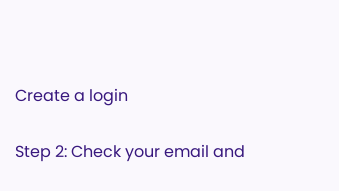Create a login

Step 2: Check your email and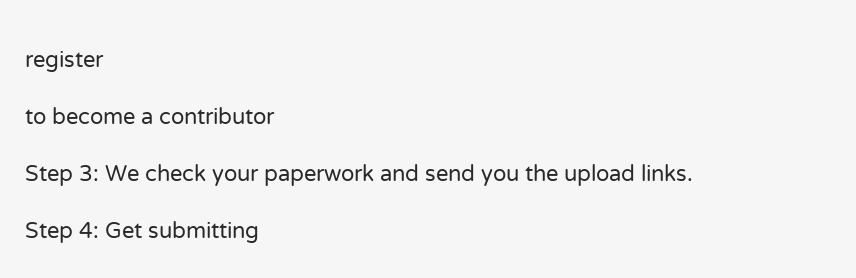register

to become a contributor

Step 3: We check your paperwork and send you the upload links.

Step 4: Get submitting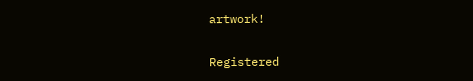artwork!

Registered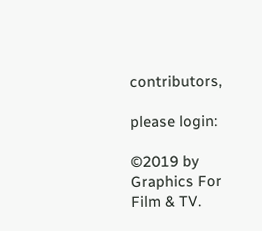contributors,

please login:

©2019 by Graphics For Film & TV.